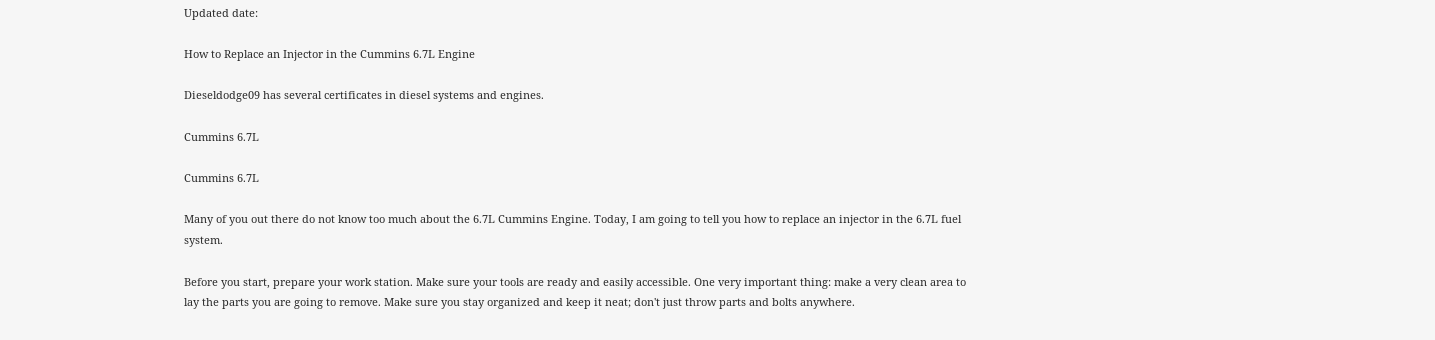Updated date:

How to Replace an Injector in the Cummins 6.7L Engine

Dieseldodge09 has several certificates in diesel systems and engines.

Cummins 6.7L

Cummins 6.7L

Many of you out there do not know too much about the 6.7L Cummins Engine. Today, I am going to tell you how to replace an injector in the 6.7L fuel system.

Before you start, prepare your work station. Make sure your tools are ready and easily accessible. One very important thing: make a very clean area to lay the parts you are going to remove. Make sure you stay organized and keep it neat; don't just throw parts and bolts anywhere.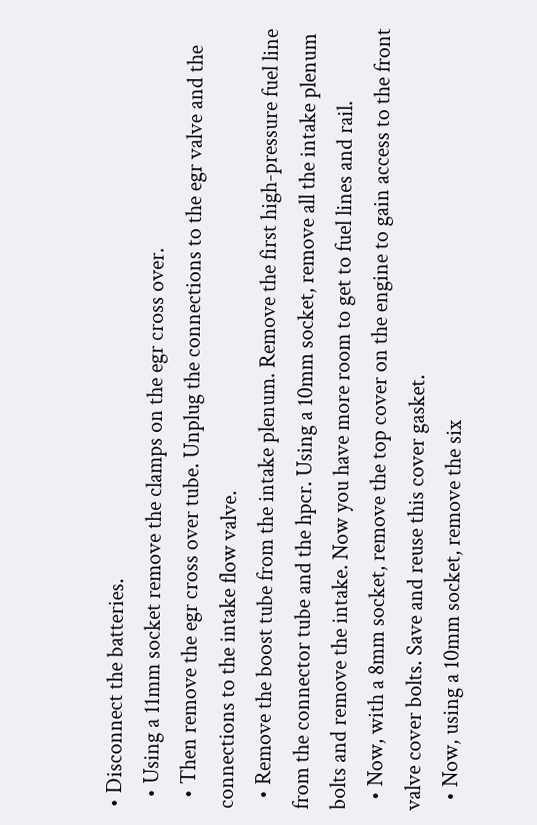• Disconnect the batteries.
  • Using a 11mm socket remove the clamps on the egr cross over.
  • Then remove the egr cross over tube. Unplug the connections to the egr valve and the connections to the intake flow valve.
  • Remove the boost tube from the intake plenum. Remove the first high-pressure fuel line from the connector tube and the hpcr. Using a 10mm socket, remove all the intake plenum bolts and remove the intake. Now you have more room to get to fuel lines and rail.
  • Now, with a 8mm socket, remove the top cover on the engine to gain access to the front valve cover bolts. Save and reuse this cover gasket.
  • Now, using a 10mm socket, remove the six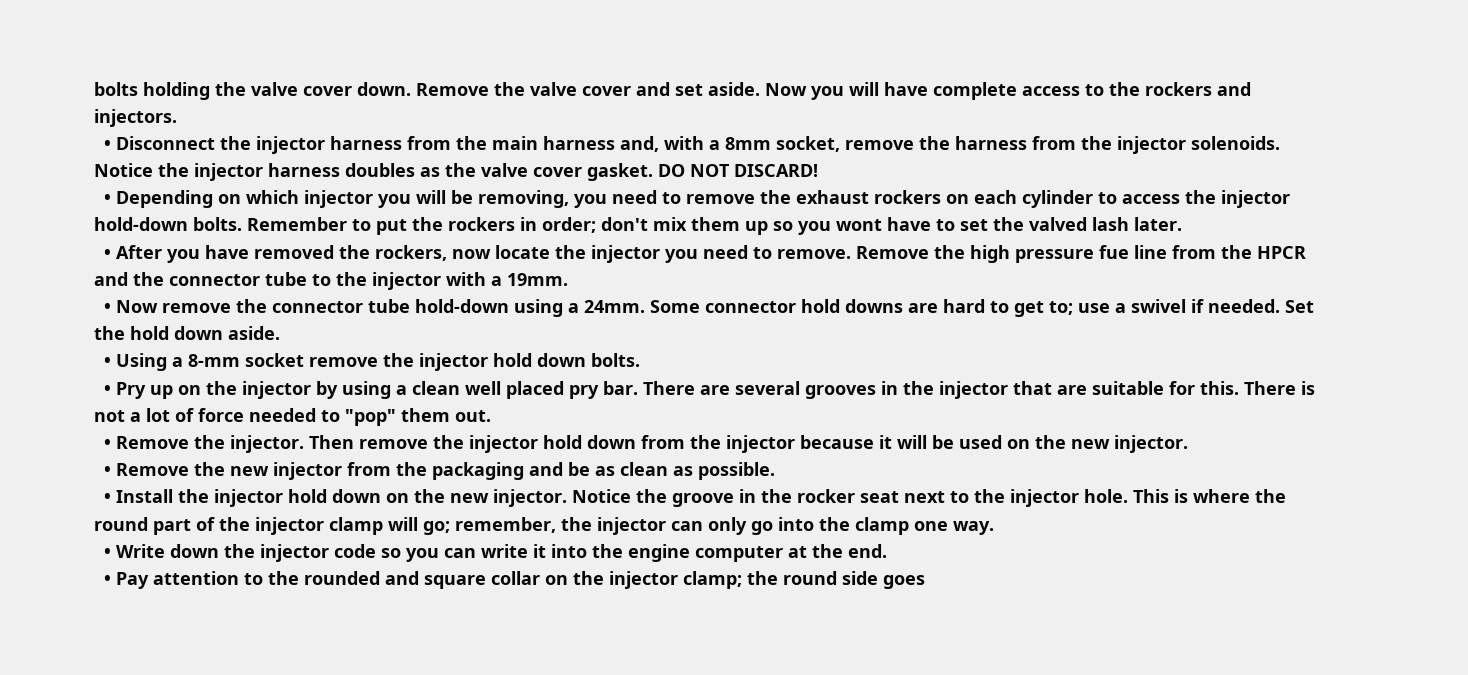bolts holding the valve cover down. Remove the valve cover and set aside. Now you will have complete access to the rockers and injectors.
  • Disconnect the injector harness from the main harness and, with a 8mm socket, remove the harness from the injector solenoids. Notice the injector harness doubles as the valve cover gasket. DO NOT DISCARD!
  • Depending on which injector you will be removing, you need to remove the exhaust rockers on each cylinder to access the injector hold-down bolts. Remember to put the rockers in order; don't mix them up so you wont have to set the valved lash later.
  • After you have removed the rockers, now locate the injector you need to remove. Remove the high pressure fue line from the HPCR and the connector tube to the injector with a 19mm.
  • Now remove the connector tube hold-down using a 24mm. Some connector hold downs are hard to get to; use a swivel if needed. Set the hold down aside.
  • Using a 8-mm socket remove the injector hold down bolts.
  • Pry up on the injector by using a clean well placed pry bar. There are several grooves in the injector that are suitable for this. There is not a lot of force needed to "pop" them out.
  • Remove the injector. Then remove the injector hold down from the injector because it will be used on the new injector.
  • Remove the new injector from the packaging and be as clean as possible.
  • Install the injector hold down on the new injector. Notice the groove in the rocker seat next to the injector hole. This is where the round part of the injector clamp will go; remember, the injector can only go into the clamp one way.
  • Write down the injector code so you can write it into the engine computer at the end.
  • Pay attention to the rounded and square collar on the injector clamp; the round side goes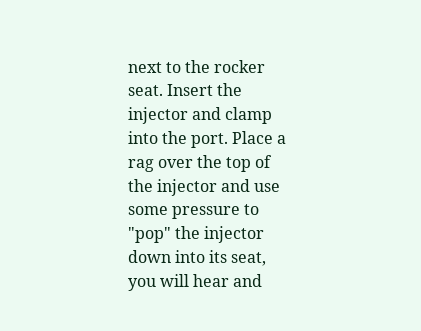next to the rocker seat. Insert the injector and clamp into the port. Place a rag over the top of the injector and use some pressure to "pop" the injector down into its seat, you will hear and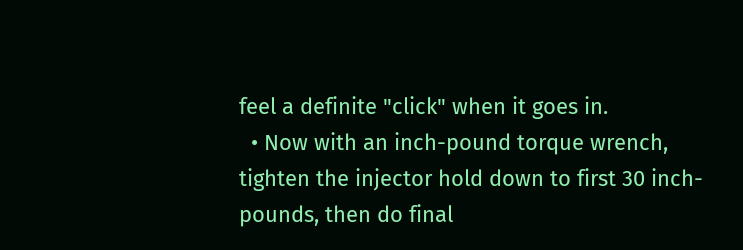feel a definite "click" when it goes in.
  • Now with an inch-pound torque wrench, tighten the injector hold down to first 30 inch-pounds, then do final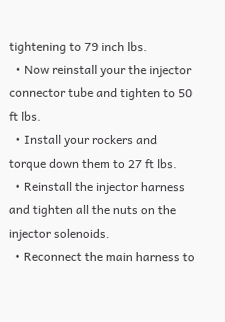tightening to 79 inch lbs.
  • Now reinstall your the injector connector tube and tighten to 50 ft lbs.
  • Install your rockers and torque down them to 27 ft lbs.
  • Reinstall the injector harness and tighten all the nuts on the injector solenoids.
  • Reconnect the main harness to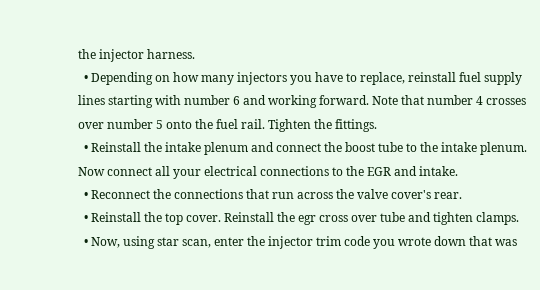the injector harness.
  • Depending on how many injectors you have to replace, reinstall fuel supply lines starting with number 6 and working forward. Note that number 4 crosses over number 5 onto the fuel rail. Tighten the fittings.
  • Reinstall the intake plenum and connect the boost tube to the intake plenum. Now connect all your electrical connections to the EGR and intake.
  • Reconnect the connections that run across the valve cover's rear.
  • Reinstall the top cover. Reinstall the egr cross over tube and tighten clamps.
  • Now, using star scan, enter the injector trim code you wrote down that was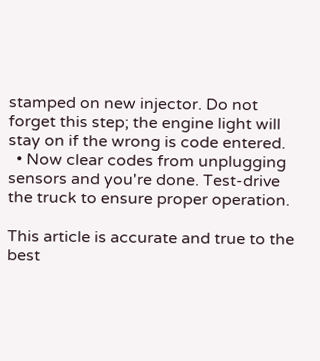stamped on new injector. Do not forget this step; the engine light will stay on if the wrong is code entered.
  • Now clear codes from unplugging sensors and you're done. Test-drive the truck to ensure proper operation.

This article is accurate and true to the best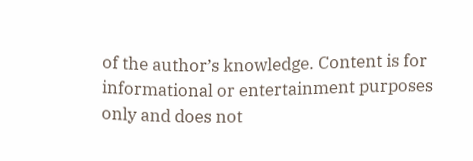of the author’s knowledge. Content is for informational or entertainment purposes only and does not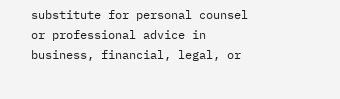substitute for personal counsel or professional advice in business, financial, legal, or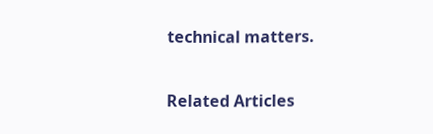technical matters.

Related Articles